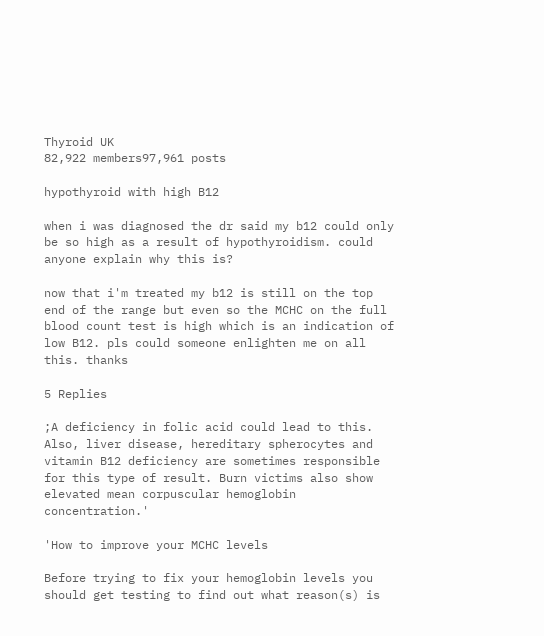Thyroid UK
82,922 members97,961 posts

hypothyroid with high B12

when i was diagnosed the dr said my b12 could only be so high as a result of hypothyroidism. could anyone explain why this is?

now that i'm treated my b12 is still on the top end of the range but even so the MCHC on the full blood count test is high which is an indication of low B12. pls could someone enlighten me on all this. thanks

5 Replies

;A deficiency in folic acid could lead to this. Also, liver disease, hereditary spherocytes and vitamin B12 deficiency are sometimes responsible for this type of result. Burn victims also show elevated mean corpuscular hemoglobin concentration.'

'How to improve your MCHC levels

Before trying to fix your hemoglobin levels you should get testing to find out what reason(s) is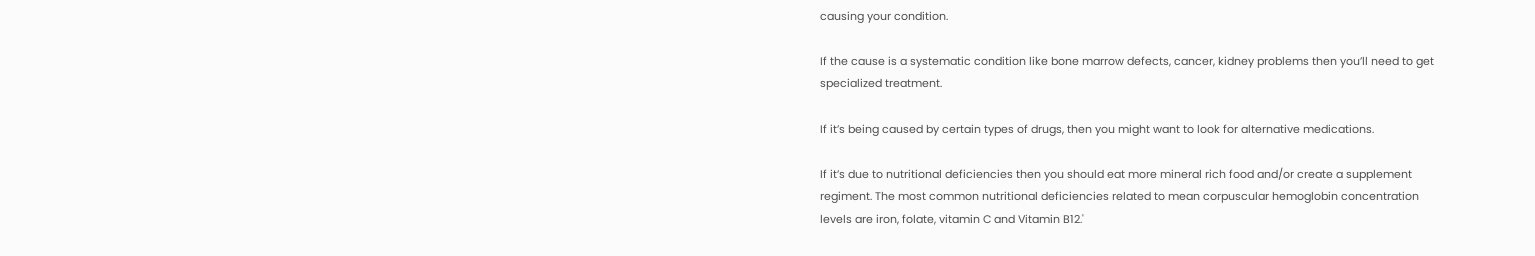causing your condition.

If the cause is a systematic condition like bone marrow defects, cancer, kidney problems then you’ll need to get specialized treatment.

If it’s being caused by certain types of drugs, then you might want to look for alternative medications.

If it’s due to nutritional deficiencies then you should eat more mineral rich food and/or create a supplement regiment. The most common nutritional deficiencies related to mean corpuscular hemoglobin concentration levels are iron, folate, vitamin C and Vitamin B12.'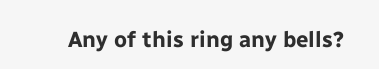Any of this ring any bells?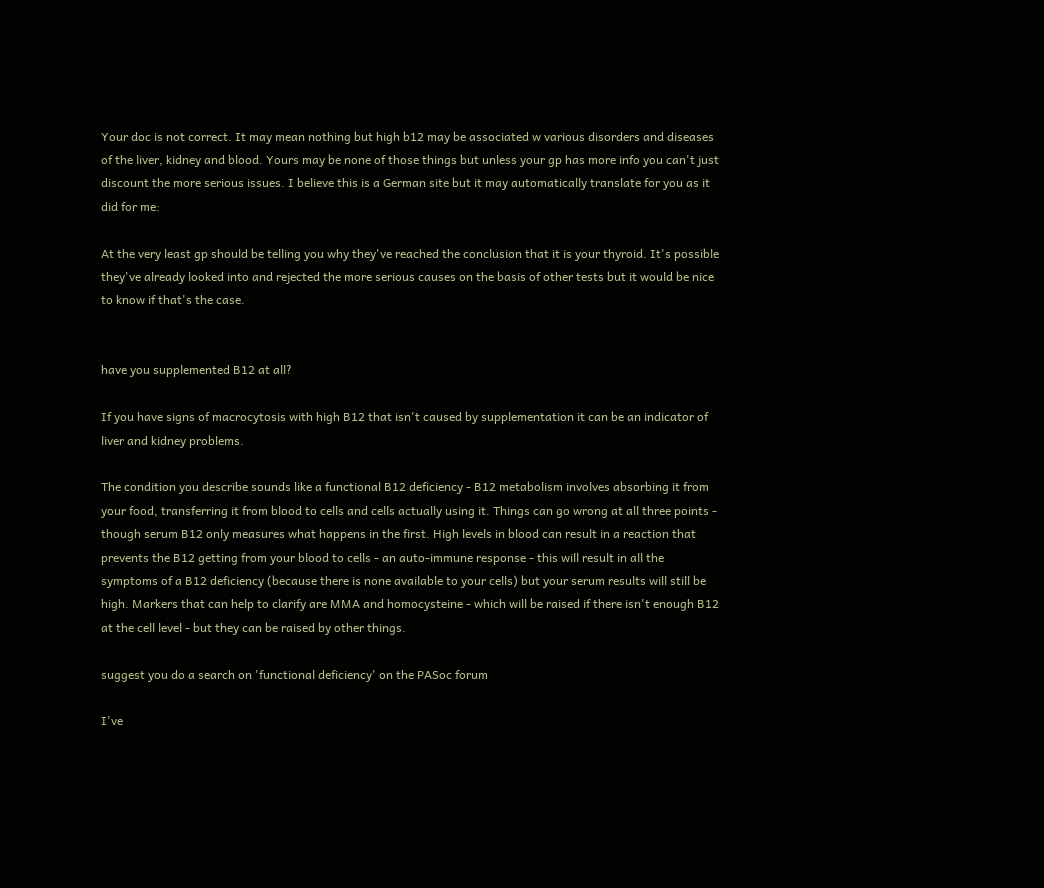Your doc is not correct. It may mean nothing but high b12 may be associated w various disorders and diseases of the liver, kidney and blood. Yours may be none of those things but unless your gp has more info you can't just discount the more serious issues. I believe this is a German site but it may automatically translate for you as it did for me:

At the very least gp should be telling you why they've reached the conclusion that it is your thyroid. It's possible they've already looked into and rejected the more serious causes on the basis of other tests but it would be nice to know if that's the case.


have you supplemented B12 at all?

If you have signs of macrocytosis with high B12 that isn't caused by supplementation it can be an indicator of liver and kidney problems.

The condition you describe sounds like a functional B12 deficiency - B12 metabolism involves absorbing it from your food, transferring it from blood to cells and cells actually using it. Things can go wrong at all three points - though serum B12 only measures what happens in the first. High levels in blood can result in a reaction that prevents the B12 getting from your blood to cells - an auto-immune response - this will result in all the symptoms of a B12 deficiency (because there is none available to your cells) but your serum results will still be high. Markers that can help to clarify are MMA and homocysteine - which will be raised if there isn't enough B12 at the cell level - but they can be raised by other things.

suggest you do a search on 'functional deficiency' on the PASoc forum

I've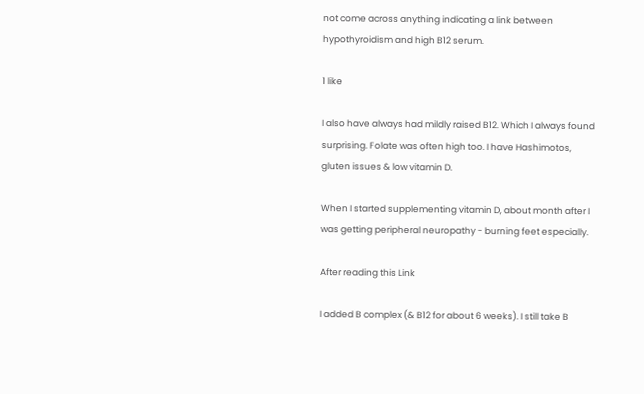not come across anything indicating a link between hypothyroidism and high B12 serum.

1 like

I also have always had mildly raised B12. Which I always found surprising. Folate was often high too. I have Hashimotos, gluten issues & low vitamin D.

When I started supplementing vitamin D, about month after I was getting peripheral neuropathy - burning feet especially.

After reading this Link

I added B complex (& B12 for about 6 weeks). I still take B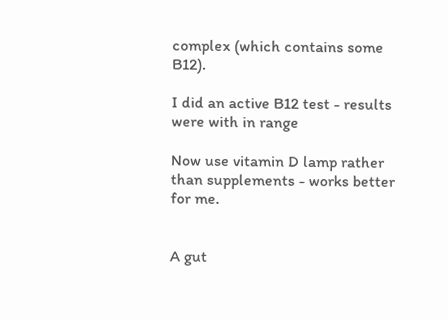complex (which contains some B12).

I did an active B12 test - results were with in range

Now use vitamin D lamp rather than supplements - works better for me.


A gut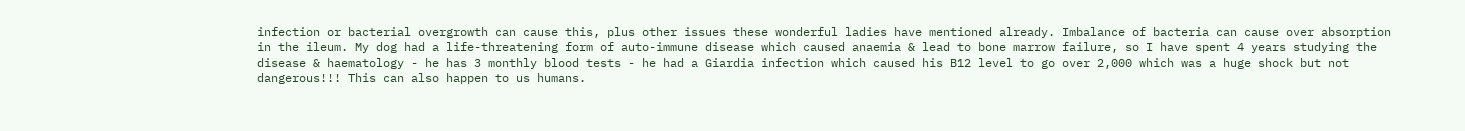infection or bacterial overgrowth can cause this, plus other issues these wonderful ladies have mentioned already. Imbalance of bacteria can cause over absorption in the ileum. My dog had a life-threatening form of auto-immune disease which caused anaemia & lead to bone marrow failure, so I have spent 4 years studying the disease & haematology - he has 3 monthly blood tests - he had a Giardia infection which caused his B12 level to go over 2,000 which was a huge shock but not dangerous!!! This can also happen to us humans.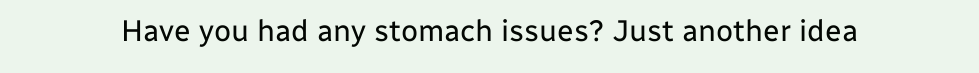Have you had any stomach issues? Just another idea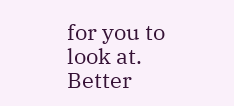for you to look at. Better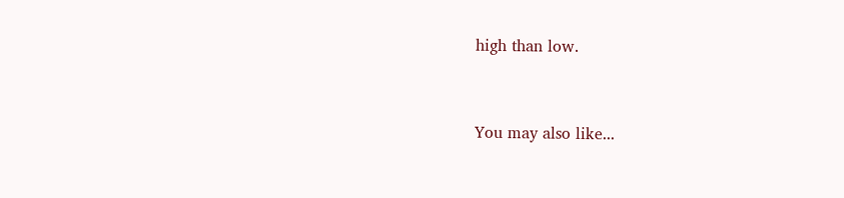high than low.


You may also like...